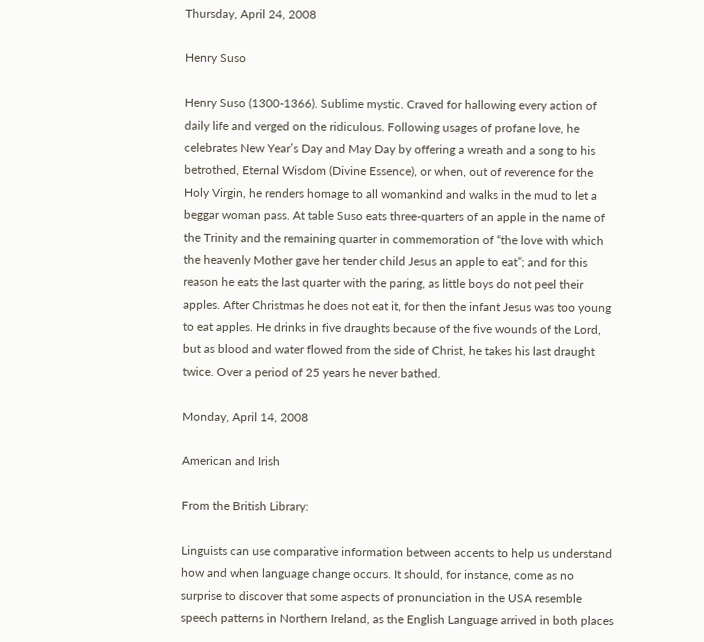Thursday, April 24, 2008

Henry Suso

Henry Suso (1300-1366). Sublime mystic. Craved for hallowing every action of daily life and verged on the ridiculous. Following usages of profane love, he celebrates New Year’s Day and May Day by offering a wreath and a song to his betrothed, Eternal Wisdom (Divine Essence), or when, out of reverence for the Holy Virgin, he renders homage to all womankind and walks in the mud to let a beggar woman pass. At table Suso eats three-quarters of an apple in the name of the Trinity and the remaining quarter in commemoration of “the love with which the heavenly Mother gave her tender child Jesus an apple to eat”; and for this reason he eats the last quarter with the paring, as little boys do not peel their apples. After Christmas he does not eat it, for then the infant Jesus was too young to eat apples. He drinks in five draughts because of the five wounds of the Lord, but as blood and water flowed from the side of Christ, he takes his last draught twice. Over a period of 25 years he never bathed.

Monday, April 14, 2008

American and Irish

From the British Library:

Linguists can use comparative information between accents to help us understand how and when language change occurs. It should, for instance, come as no surprise to discover that some aspects of pronunciation in the USA resemble speech patterns in Northern Ireland, as the English Language arrived in both places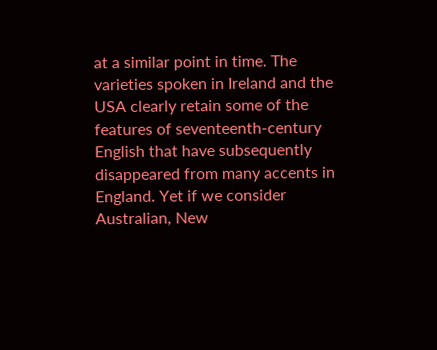at a similar point in time. The varieties spoken in Ireland and the USA clearly retain some of the features of seventeenth-century English that have subsequently disappeared from many accents in England. Yet if we consider Australian, New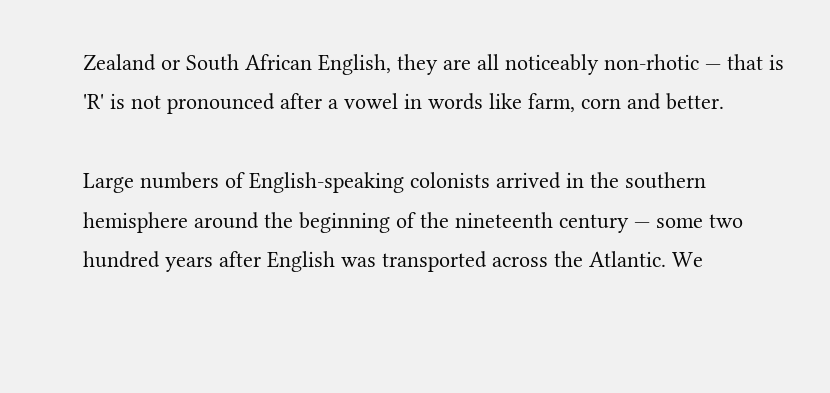Zealand or South African English, they are all noticeably non-rhotic — that is 'R' is not pronounced after a vowel in words like farm, corn and better.

Large numbers of English-speaking colonists arrived in the southern hemisphere around the beginning of the nineteenth century — some two hundred years after English was transported across the Atlantic. We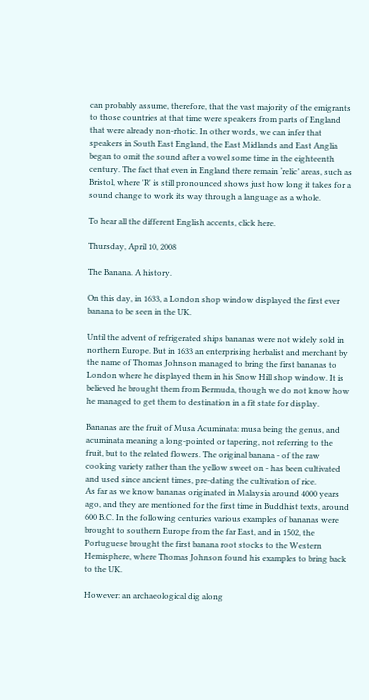can probably assume, therefore, that the vast majority of the emigrants to those countries at that time were speakers from parts of England that were already non-rhotic. In other words, we can infer that speakers in South East England, the East Midlands and East Anglia began to omit the sound after a vowel some time in the eighteenth century. The fact that even in England there remain ‘relic’ areas, such as Bristol, where 'R' is still pronounced shows just how long it takes for a sound change to work its way through a language as a whole.

To hear all the different English accents, click here.

Thursday, April 10, 2008

The Banana. A history.

On this day, in 1633, a London shop window displayed the first ever banana to be seen in the UK.

Until the advent of refrigerated ships bananas were not widely sold in northern Europe. But in 1633 an enterprising herbalist and merchant by the name of Thomas Johnson managed to bring the first bananas to London where he displayed them in his Snow Hill shop window. It is believed he brought them from Bermuda, though we do not know how he managed to get them to destination in a fit state for display.

Bananas are the fruit of Musa Acuminata: musa being the genus, and acuminata meaning a long-pointed or tapering, not referring to the fruit, but to the related flowers. The original banana - of the raw cooking variety rather than the yellow sweet on - has been cultivated and used since ancient times, pre-dating the cultivation of rice.
As far as we know bananas originated in Malaysia around 4000 years ago, and they are mentioned for the first time in Buddhist texts, around 600 B.C. In the following centuries various examples of bananas were brought to southern Europe from the far East, and in 1502, the Portuguese brought the first banana root stocks to the Western Hemisphere, where Thomas Johnson found his examples to bring back to the UK.

However: an archaeological dig along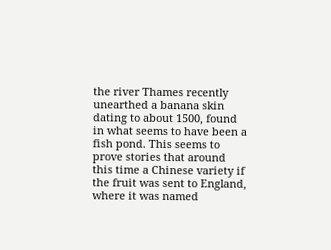the river Thames recently unearthed a banana skin dating to about 1500, found in what seems to have been a fish pond. This seems to prove stories that around this time a Chinese variety if the fruit was sent to England, where it was named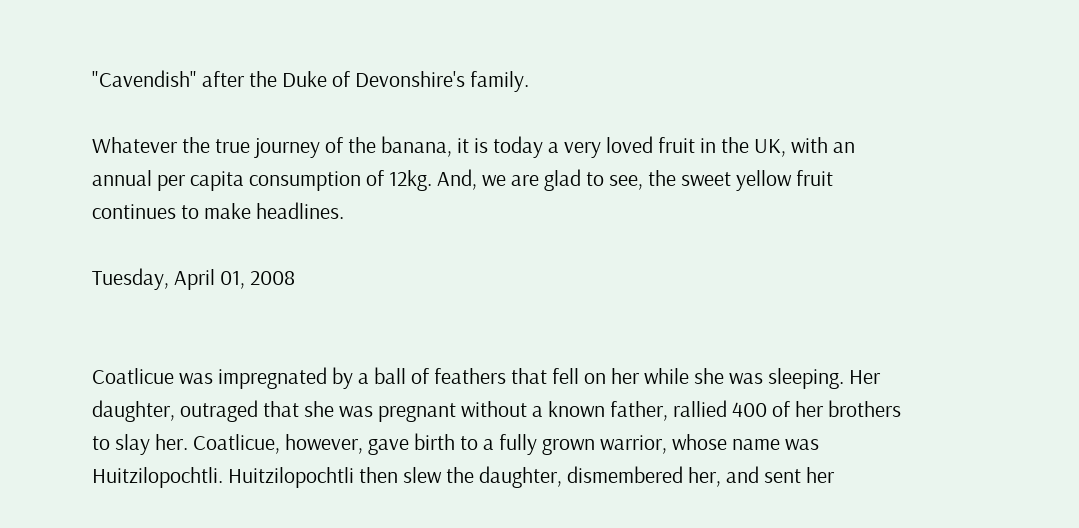"Cavendish" after the Duke of Devonshire's family.

Whatever the true journey of the banana, it is today a very loved fruit in the UK, with an annual per capita consumption of 12kg. And, we are glad to see, the sweet yellow fruit continues to make headlines.

Tuesday, April 01, 2008


Coatlicue was impregnated by a ball of feathers that fell on her while she was sleeping. Her daughter, outraged that she was pregnant without a known father, rallied 400 of her brothers to slay her. Coatlicue, however, gave birth to a fully grown warrior, whose name was Huitzilopochtli. Huitzilopochtli then slew the daughter, dismembered her, and sent her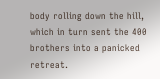body rolling down the hill, which in turn sent the 400 brothers into a panicked retreat.